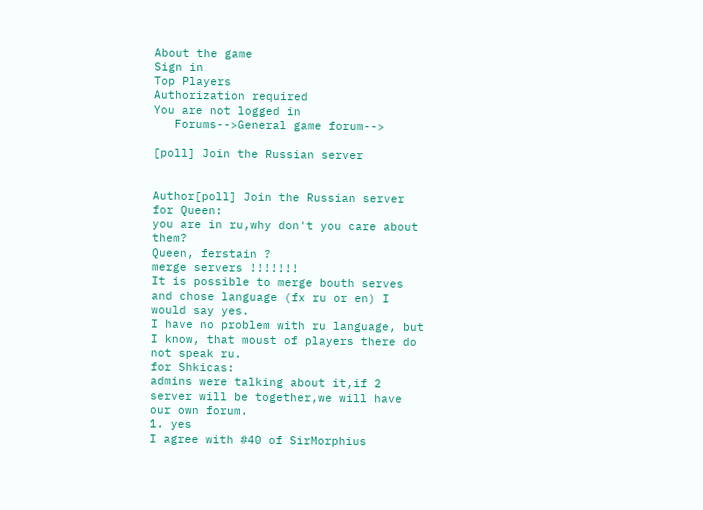About the game
Sign in
Top Players
Authorization required
You are not logged in
   Forums-->General game forum-->

[poll] Join the Russian server


Author[poll] Join the Russian server
for Queen:
you are in ru,why don't you care about them?
Queen, ferstain ?
merge servers !!!!!!!
It is possible to merge bouth serves and chose language (fx ru or en) I would say yes.
I have no problem with ru language, but I know, that moust of players there do not speak ru.
for Shkicas:
admins were talking about it,if 2 server will be together,we will have our own forum.
1. yes
I agree with #40 of SirMorphius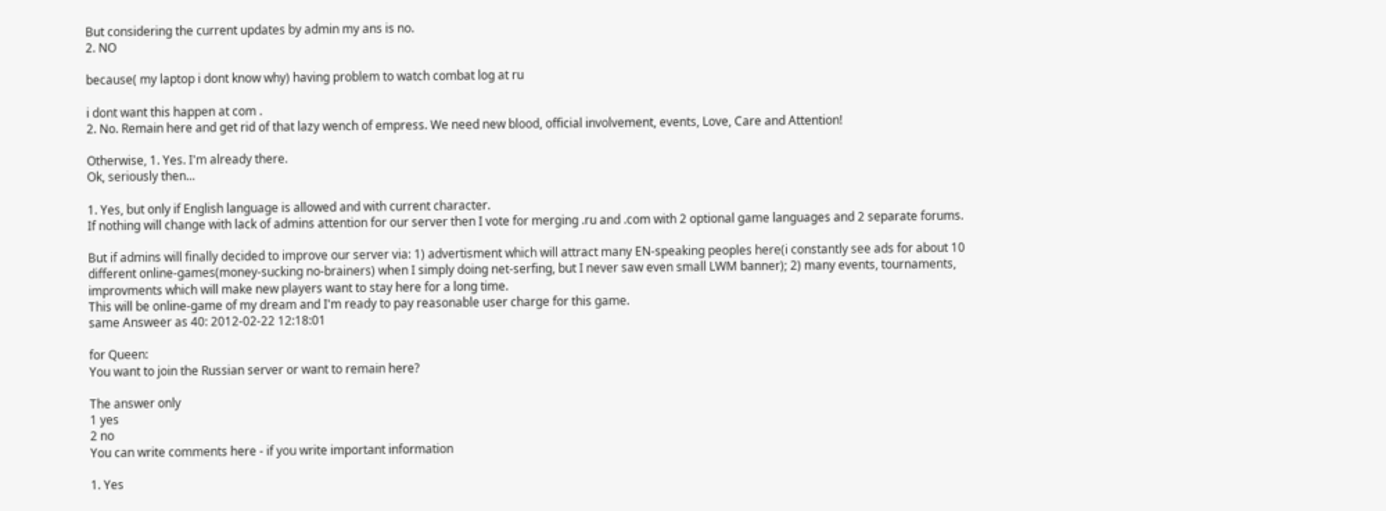But considering the current updates by admin my ans is no.
2. NO

because( my laptop i dont know why) having problem to watch combat log at ru

i dont want this happen at com .
2. No. Remain here and get rid of that lazy wench of empress. We need new blood, official involvement, events, Love, Care and Attention!

Otherwise, 1. Yes. I'm already there.
Ok, seriously then...

1. Yes, but only if English language is allowed and with current character.
If nothing will change with lack of admins attention for our server then I vote for merging .ru and .com with 2 optional game languages and 2 separate forums.

But if admins will finally decided to improve our server via: 1) advertisment which will attract many EN-speaking peoples here(i constantly see ads for about 10 different online-games(money-sucking no-brainers) when I simply doing net-serfing, but I never saw even small LWM banner); 2) many events, tournaments, improvments which will make new players want to stay here for a long time.
This will be online-game of my dream and I'm ready to pay reasonable user charge for this game.
same Answeer as 40: 2012-02-22 12:18:01

for Queen:
You want to join the Russian server or want to remain here?

The answer only
1 yes
2 no
You can write comments here - if you write important information

1. Yes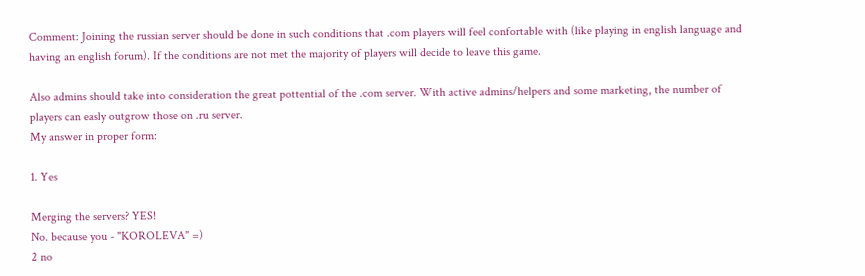Comment: Joining the russian server should be done in such conditions that .com players will feel confortable with (like playing in english language and having an english forum). If the conditions are not met the majority of players will decide to leave this game.

Also admins should take into consideration the great pottential of the .com server. With active admins/helpers and some marketing, the number of players can easly outgrow those on .ru server.
My answer in proper form:

1. Yes

Merging the servers? YES!
No. because you - "KOROLEVA" =)
2 no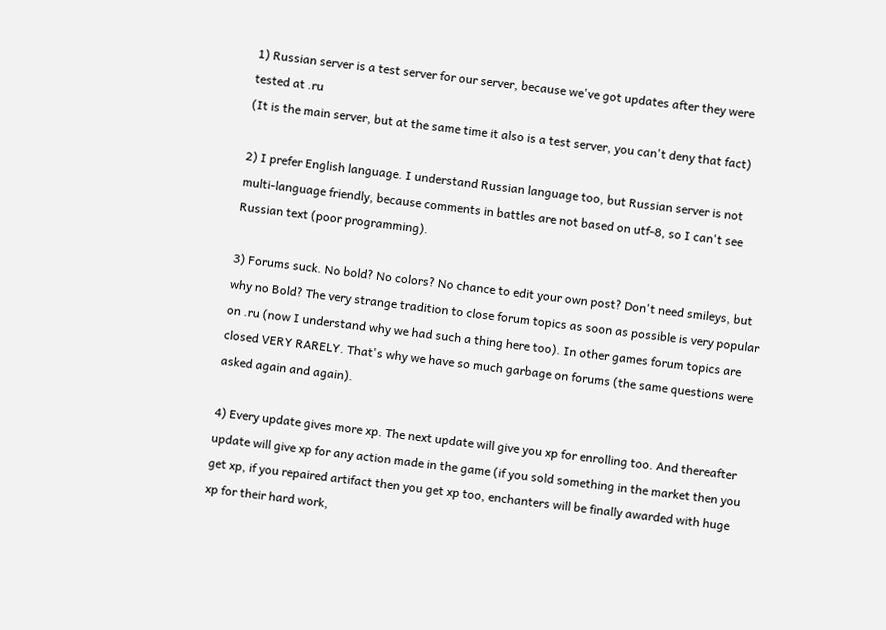1) Russian server is a test server for our server, because we've got updates after they were tested at .ru
(It is the main server, but at the same time it also is a test server, you can't deny that fact)

2) I prefer English language. I understand Russian language too, but Russian server is not multi-language friendly, because comments in battles are not based on utf-8, so I can't see Russian text (poor programming).

3) Forums suck. No bold? No colors? No chance to edit your own post? Don't need smileys, but why no Bold? The very strange tradition to close forum topics as soon as possible is very popular on .ru (now I understand why we had such a thing here too). In other games forum topics are closed VERY RARELY. That's why we have so much garbage on forums (the same questions were asked again and again).

4) Every update gives more xp. The next update will give you xp for enrolling too. And thereafter update will give xp for any action made in the game (if you sold something in the market then you get xp, if you repaired artifact then you get xp too, enchanters will be finally awarded with huge xp for their hard work,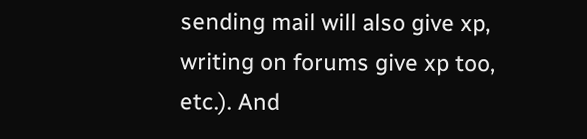sending mail will also give xp, writing on forums give xp too, etc.). And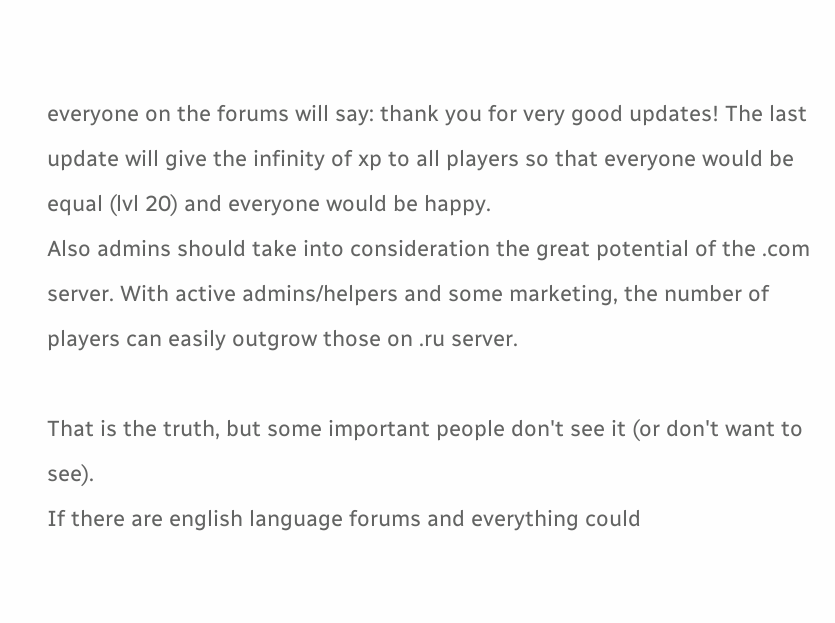everyone on the forums will say: thank you for very good updates! The last update will give the infinity of xp to all players so that everyone would be equal (lvl 20) and everyone would be happy.
Also admins should take into consideration the great potential of the .com server. With active admins/helpers and some marketing, the number of players can easily outgrow those on .ru server.

That is the truth, but some important people don't see it (or don't want to see).
If there are english language forums and everything could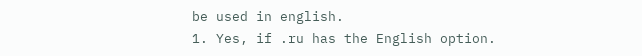be used in english.
1. Yes, if .ru has the English option.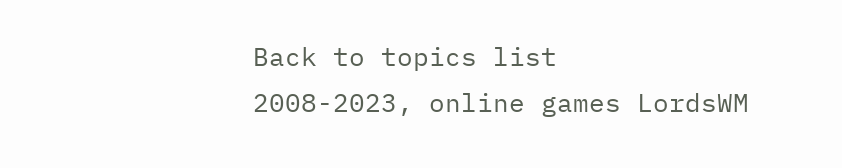Back to topics list
2008-2023, online games LordsWM